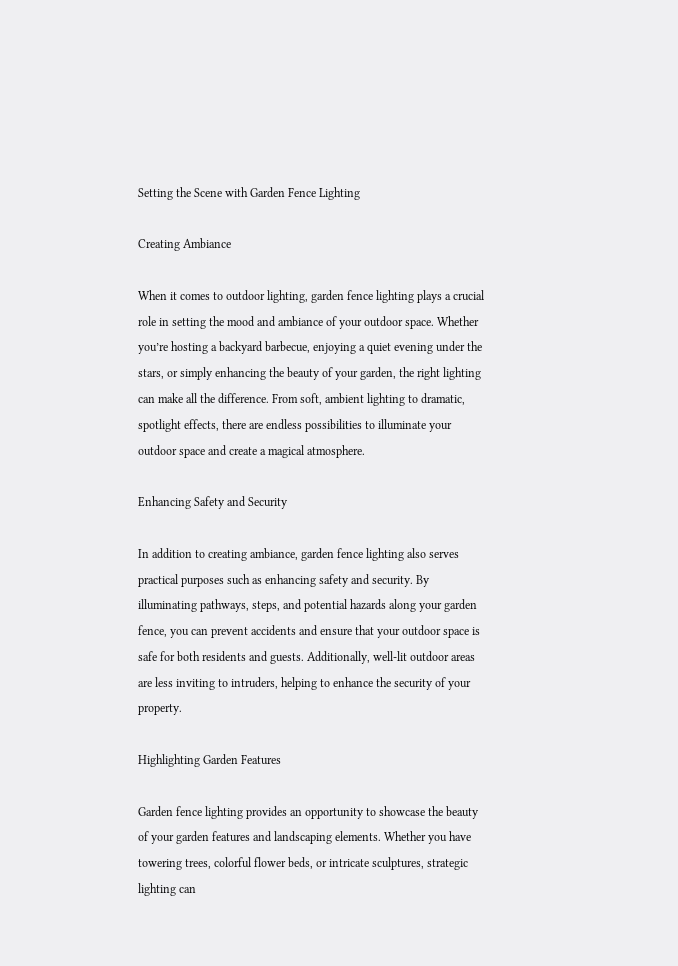Setting the Scene with Garden Fence Lighting

Creating Ambiance

When it comes to outdoor lighting, garden fence lighting plays a crucial role in setting the mood and ambiance of your outdoor space. Whether you’re hosting a backyard barbecue, enjoying a quiet evening under the stars, or simply enhancing the beauty of your garden, the right lighting can make all the difference. From soft, ambient lighting to dramatic, spotlight effects, there are endless possibilities to illuminate your outdoor space and create a magical atmosphere.

Enhancing Safety and Security

In addition to creating ambiance, garden fence lighting also serves practical purposes such as enhancing safety and security. By illuminating pathways, steps, and potential hazards along your garden fence, you can prevent accidents and ensure that your outdoor space is safe for both residents and guests. Additionally, well-lit outdoor areas are less inviting to intruders, helping to enhance the security of your property.

Highlighting Garden Features

Garden fence lighting provides an opportunity to showcase the beauty of your garden features and landscaping elements. Whether you have towering trees, colorful flower beds, or intricate sculptures, strategic lighting can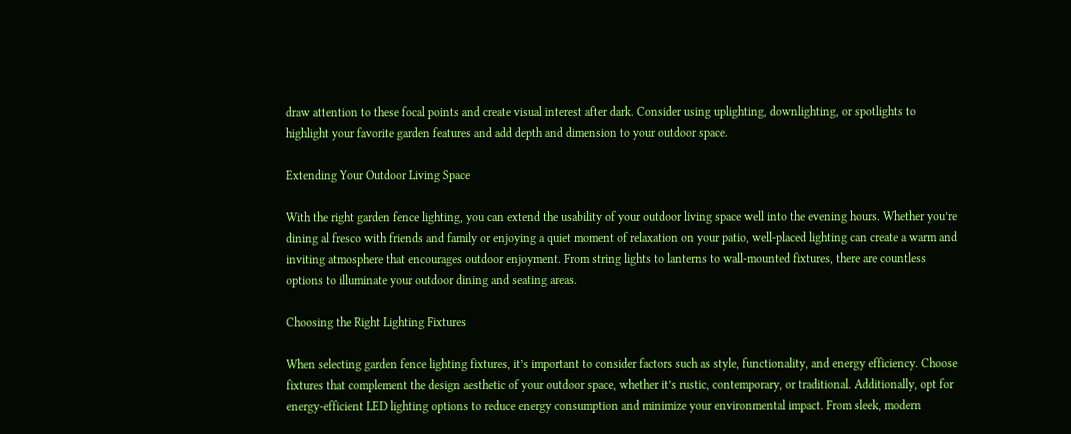draw attention to these focal points and create visual interest after dark. Consider using uplighting, downlighting, or spotlights to highlight your favorite garden features and add depth and dimension to your outdoor space.

Extending Your Outdoor Living Space

With the right garden fence lighting, you can extend the usability of your outdoor living space well into the evening hours. Whether you’re dining al fresco with friends and family or enjoying a quiet moment of relaxation on your patio, well-placed lighting can create a warm and inviting atmosphere that encourages outdoor enjoyment. From string lights to lanterns to wall-mounted fixtures, there are countless options to illuminate your outdoor dining and seating areas.

Choosing the Right Lighting Fixtures

When selecting garden fence lighting fixtures, it’s important to consider factors such as style, functionality, and energy efficiency. Choose fixtures that complement the design aesthetic of your outdoor space, whether it’s rustic, contemporary, or traditional. Additionally, opt for energy-efficient LED lighting options to reduce energy consumption and minimize your environmental impact. From sleek, modern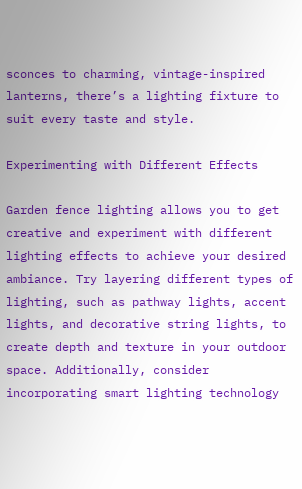sconces to charming, vintage-inspired lanterns, there’s a lighting fixture to suit every taste and style.

Experimenting with Different Effects

Garden fence lighting allows you to get creative and experiment with different lighting effects to achieve your desired ambiance. Try layering different types of lighting, such as pathway lights, accent lights, and decorative string lights, to create depth and texture in your outdoor space. Additionally, consider incorporating smart lighting technology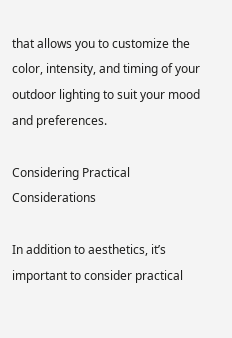that allows you to customize the color, intensity, and timing of your outdoor lighting to suit your mood and preferences.

Considering Practical Considerations

In addition to aesthetics, it’s important to consider practical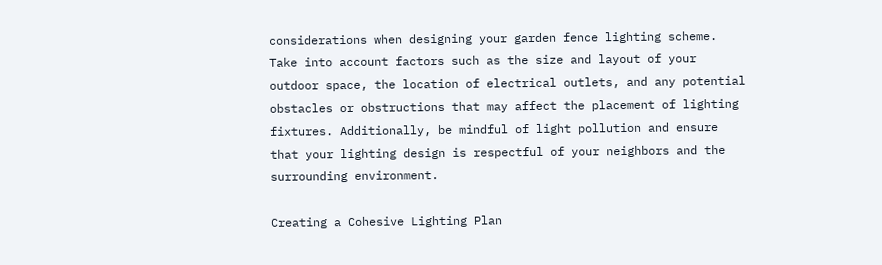considerations when designing your garden fence lighting scheme. Take into account factors such as the size and layout of your outdoor space, the location of electrical outlets, and any potential obstacles or obstructions that may affect the placement of lighting fixtures. Additionally, be mindful of light pollution and ensure that your lighting design is respectful of your neighbors and the surrounding environment.

Creating a Cohesive Lighting Plan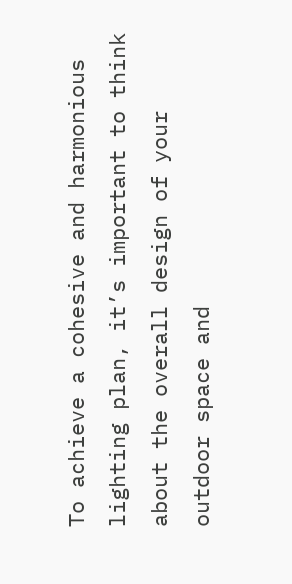To achieve a cohesive and harmonious lighting plan, it’s important to think about the overall design of your outdoor space and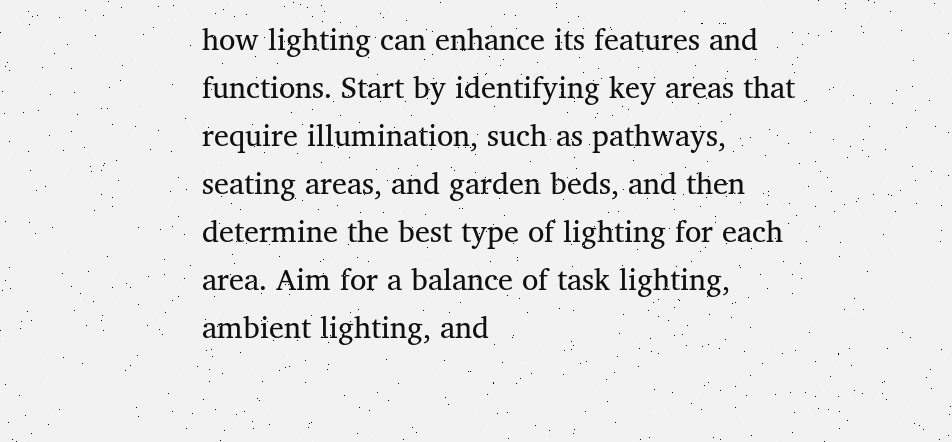how lighting can enhance its features and functions. Start by identifying key areas that require illumination, such as pathways, seating areas, and garden beds, and then determine the best type of lighting for each area. Aim for a balance of task lighting, ambient lighting, and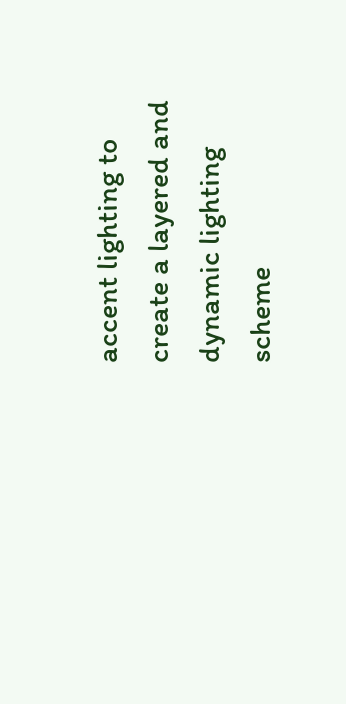accent lighting to create a layered and dynamic lighting scheme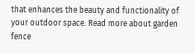that enhances the beauty and functionality of your outdoor space. Read more about garden fence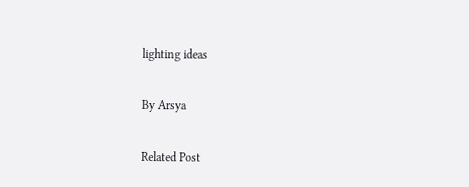lighting ideas

By Arsya

Related Post